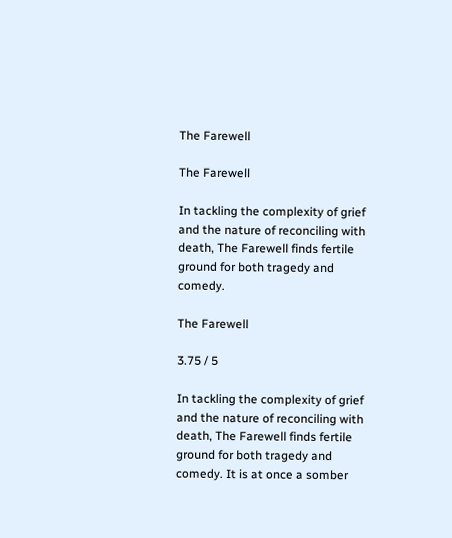The Farewell

The Farewell

In tackling the complexity of grief and the nature of reconciling with death, The Farewell finds fertile ground for both tragedy and comedy.

The Farewell

3.75 / 5

In tackling the complexity of grief and the nature of reconciling with death, The Farewell finds fertile ground for both tragedy and comedy. It is at once a somber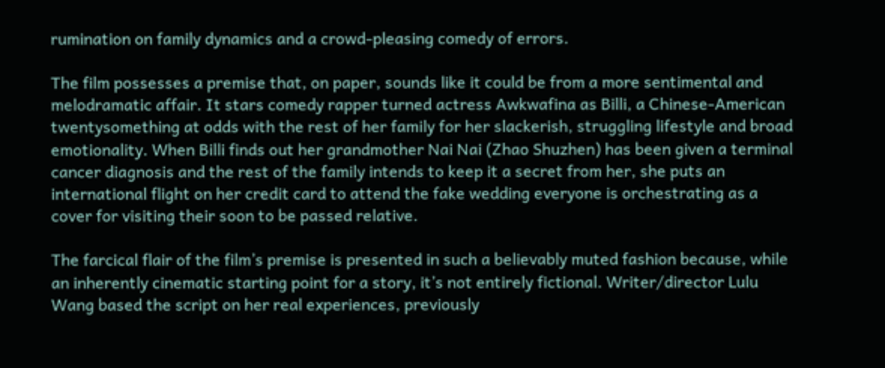rumination on family dynamics and a crowd-pleasing comedy of errors.

The film possesses a premise that, on paper, sounds like it could be from a more sentimental and melodramatic affair. It stars comedy rapper turned actress Awkwafina as Billi, a Chinese-American twentysomething at odds with the rest of her family for her slackerish, struggling lifestyle and broad emotionality. When Billi finds out her grandmother Nai Nai (Zhao Shuzhen) has been given a terminal cancer diagnosis and the rest of the family intends to keep it a secret from her, she puts an international flight on her credit card to attend the fake wedding everyone is orchestrating as a cover for visiting their soon to be passed relative.

The farcical flair of the film’s premise is presented in such a believably muted fashion because, while an inherently cinematic starting point for a story, it’s not entirely fictional. Writer/director Lulu Wang based the script on her real experiences, previously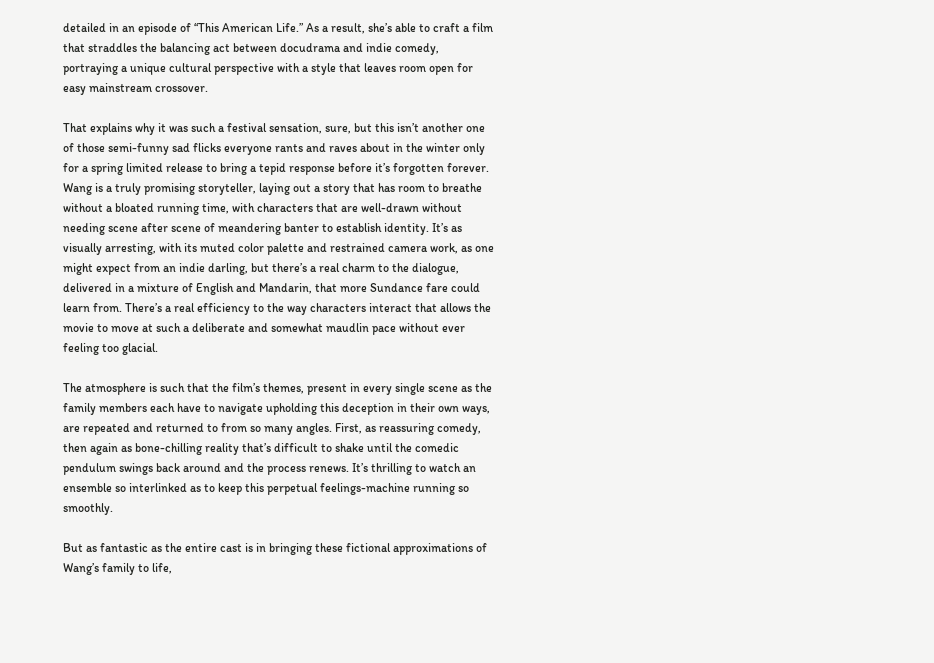detailed in an episode of “This American Life.” As a result, she’s able to craft a film that straddles the balancing act between docudrama and indie comedy, portraying a unique cultural perspective with a style that leaves room open for easy mainstream crossover.

That explains why it was such a festival sensation, sure, but this isn’t another one of those semi-funny sad flicks everyone rants and raves about in the winter only for a spring limited release to bring a tepid response before it’s forgotten forever. Wang is a truly promising storyteller, laying out a story that has room to breathe without a bloated running time, with characters that are well-drawn without needing scene after scene of meandering banter to establish identity. It’s as visually arresting, with its muted color palette and restrained camera work, as one might expect from an indie darling, but there’s a real charm to the dialogue, delivered in a mixture of English and Mandarin, that more Sundance fare could learn from. There’s a real efficiency to the way characters interact that allows the movie to move at such a deliberate and somewhat maudlin pace without ever feeling too glacial.

The atmosphere is such that the film’s themes, present in every single scene as the family members each have to navigate upholding this deception in their own ways, are repeated and returned to from so many angles. First, as reassuring comedy, then again as bone-chilling reality that’s difficult to shake until the comedic pendulum swings back around and the process renews. It’s thrilling to watch an ensemble so interlinked as to keep this perpetual feelings-machine running so smoothly.

But as fantastic as the entire cast is in bringing these fictional approximations of Wang’s family to life,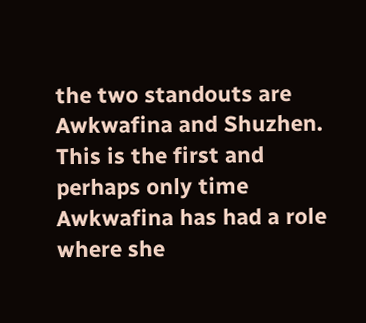the two standouts are Awkwafina and Shuzhen. This is the first and perhaps only time Awkwafina has had a role where she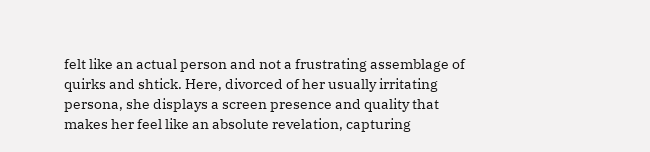felt like an actual person and not a frustrating assemblage of quirks and shtick. Here, divorced of her usually irritating persona, she displays a screen presence and quality that makes her feel like an absolute revelation, capturing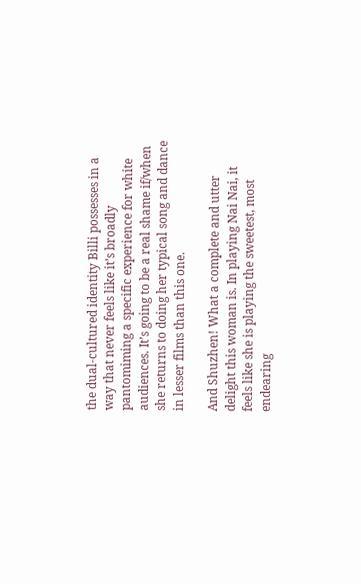the dual-cultured identity Billi possesses in a way that never feels like it’s broadly pantomiming a specific experience for white audiences. It’s going to be a real shame if/when she returns to doing her typical song and dance in lesser films than this one.

And Shuzhen! What a complete and utter delight this woman is. In playing Nai Nai, it feels like she is playing the sweetest, most endearing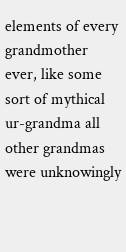elements of every grandmother ever, like some sort of mythical ur-grandma all other grandmas were unknowingly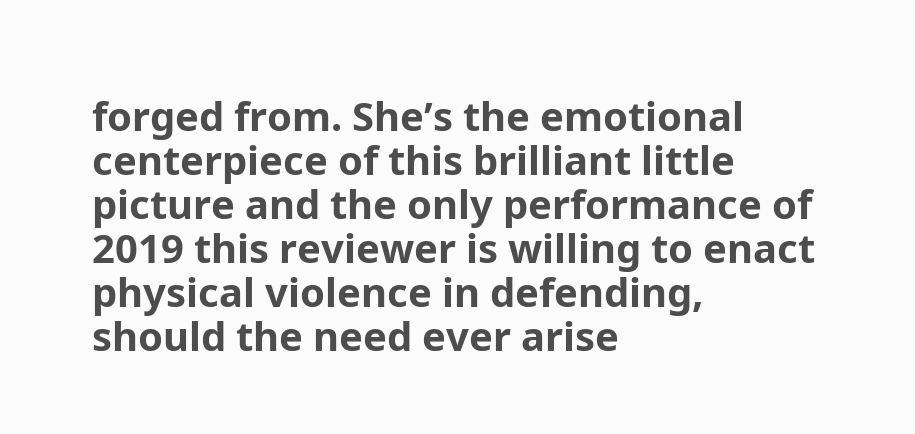forged from. She’s the emotional centerpiece of this brilliant little picture and the only performance of 2019 this reviewer is willing to enact physical violence in defending, should the need ever arise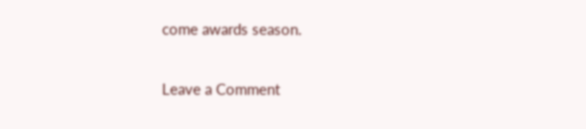come awards season.

Leave a Comment